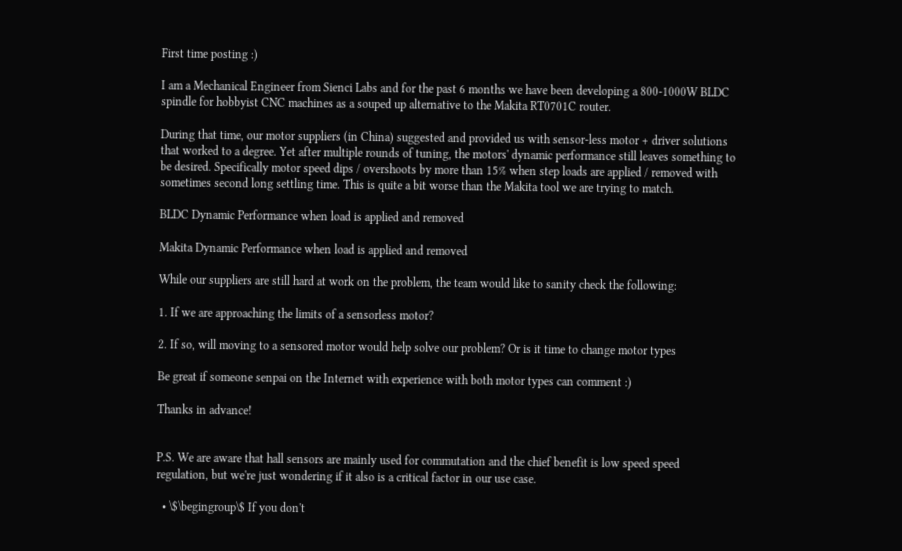First time posting :)

I am a Mechanical Engineer from Sienci Labs and for the past 6 months we have been developing a 800-1000W BLDC spindle for hobbyist CNC machines as a souped up alternative to the Makita RT0701C router.

During that time, our motor suppliers (in China) suggested and provided us with sensor-less motor + driver solutions that worked to a degree. Yet after multiple rounds of tuning, the motors' dynamic performance still leaves something to be desired. Specifically motor speed dips / overshoots by more than 15% when step loads are applied / removed with sometimes second long settling time. This is quite a bit worse than the Makita tool we are trying to match.

BLDC Dynamic Performance when load is applied and removed

Makita Dynamic Performance when load is applied and removed

While our suppliers are still hard at work on the problem, the team would like to sanity check the following:

1. If we are approaching the limits of a sensorless motor?

2. If so, will moving to a sensored motor would help solve our problem? Or is it time to change motor types

Be great if someone senpai on the Internet with experience with both motor types can comment :)

Thanks in advance!


P.S. We are aware that hall sensors are mainly used for commutation and the chief benefit is low speed speed regulation, but we're just wondering if it also is a critical factor in our use case.

  • \$\begingroup\$ If you don't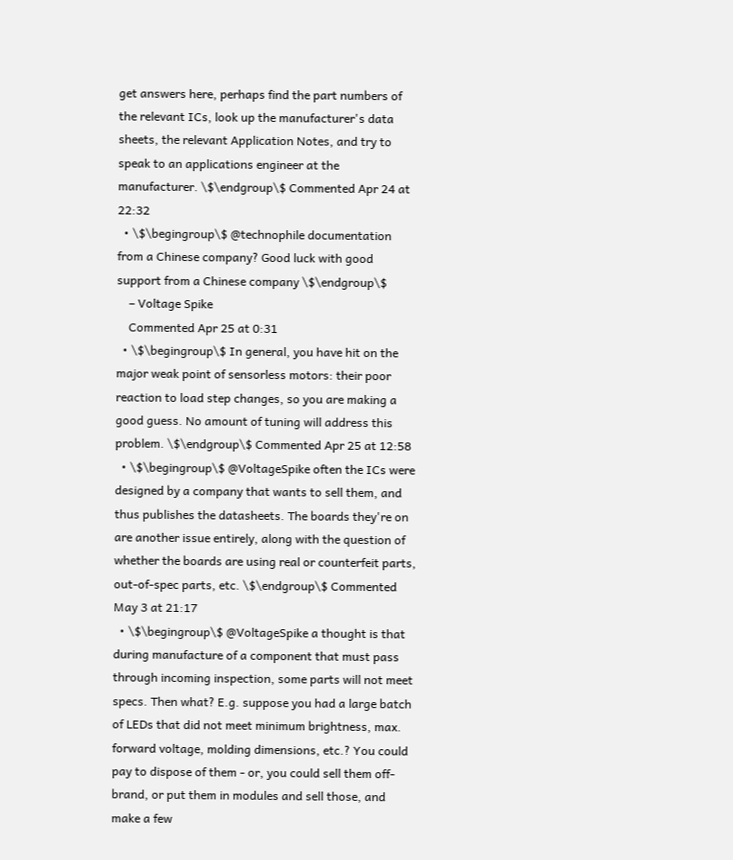get answers here, perhaps find the part numbers of the relevant ICs, look up the manufacturer's data sheets, the relevant Application Notes, and try to speak to an applications engineer at the manufacturer. \$\endgroup\$ Commented Apr 24 at 22:32
  • \$\begingroup\$ @technophile documentation from a Chinese company? Good luck with good support from a Chinese company \$\endgroup\$
    – Voltage Spike
    Commented Apr 25 at 0:31
  • \$\begingroup\$ In general, you have hit on the major weak point of sensorless motors: their poor reaction to load step changes, so you are making a good guess. No amount of tuning will address this problem. \$\endgroup\$ Commented Apr 25 at 12:58
  • \$\begingroup\$ @VoltageSpike often the ICs were designed by a company that wants to sell them, and thus publishes the datasheets. The boards they're on are another issue entirely, along with the question of whether the boards are using real or counterfeit parts, out-of-spec parts, etc. \$\endgroup\$ Commented May 3 at 21:17
  • \$\begingroup\$ @VoltageSpike a thought is that during manufacture of a component that must pass through incoming inspection, some parts will not meet specs. Then what? E.g. suppose you had a large batch of LEDs that did not meet minimum brightness, max. forward voltage, molding dimensions, etc.? You could pay to dispose of them - or, you could sell them off-brand, or put them in modules and sell those, and make a few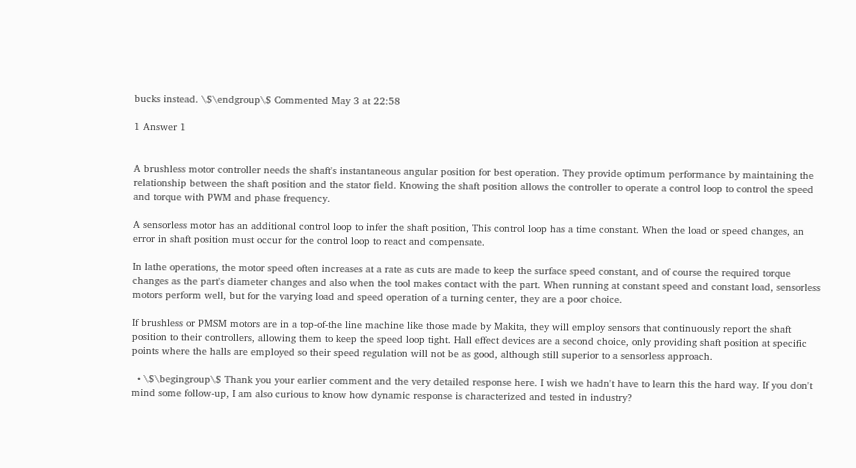bucks instead. \$\endgroup\$ Commented May 3 at 22:58

1 Answer 1


A brushless motor controller needs the shaft's instantaneous angular position for best operation. They provide optimum performance by maintaining the relationship between the shaft position and the stator field. Knowing the shaft position allows the controller to operate a control loop to control the speed and torque with PWM and phase frequency.

A sensorless motor has an additional control loop to infer the shaft position, This control loop has a time constant. When the load or speed changes, an error in shaft position must occur for the control loop to react and compensate.

In lathe operations, the motor speed often increases at a rate as cuts are made to keep the surface speed constant, and of course the required torque changes as the part's diameter changes and also when the tool makes contact with the part. When running at constant speed and constant load, sensorless motors perform well, but for the varying load and speed operation of a turning center, they are a poor choice.

If brushless or PMSM motors are in a top-of-the line machine like those made by Makita, they will employ sensors that continuously report the shaft position to their controllers, allowing them to keep the speed loop tight. Hall effect devices are a second choice, only providing shaft position at specific points where the halls are employed so their speed regulation will not be as good, although still superior to a sensorless approach.

  • \$\begingroup\$ Thank you your earlier comment and the very detailed response here. I wish we hadn't have to learn this the hard way. If you don't mind some follow-up, I am also curious to know how dynamic response is characterized and tested in industry?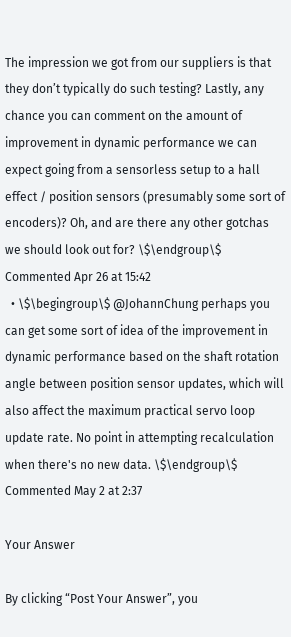The impression we got from our suppliers is that they don’t typically do such testing? Lastly, any chance you can comment on the amount of improvement in dynamic performance we can expect going from a sensorless setup to a hall effect / position sensors (presumably some sort of encoders)? Oh, and are there any other gotchas we should look out for? \$\endgroup\$ Commented Apr 26 at 15:42
  • \$\begingroup\$ @JohannChung perhaps you can get some sort of idea of the improvement in dynamic performance based on the shaft rotation angle between position sensor updates, which will also affect the maximum practical servo loop update rate. No point in attempting recalculation when there's no new data. \$\endgroup\$ Commented May 2 at 2:37

Your Answer

By clicking “Post Your Answer”, you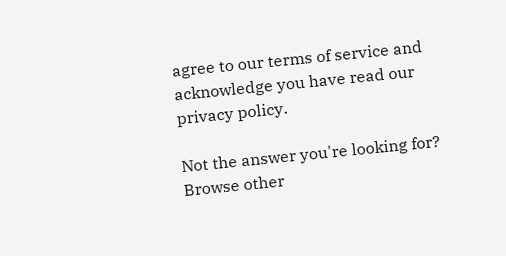agree to our terms of service and acknowledge you have read our privacy policy.

Not the answer you're looking for? Browse other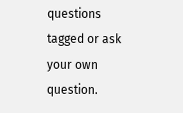questions tagged or ask your own question.